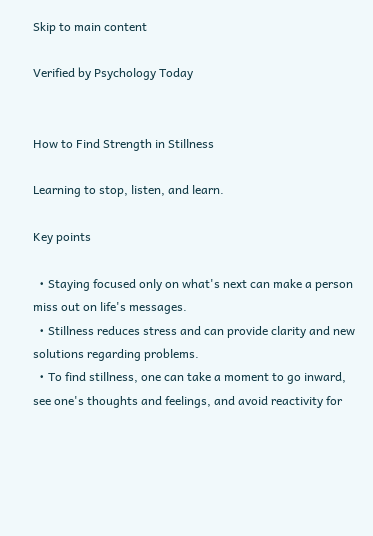Skip to main content

Verified by Psychology Today


How to Find Strength in Stillness

Learning to stop, listen, and learn.

Key points

  • Staying focused only on what's next can make a person miss out on life's messages.
  • Stillness reduces stress and can provide clarity and new solutions regarding problems.
  • To find stillness, one can take a moment to go inward, see one's thoughts and feelings, and avoid reactivity for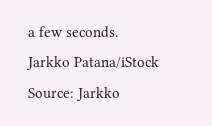a few seconds.
Jarkko Patana/iStock
Source: Jarkko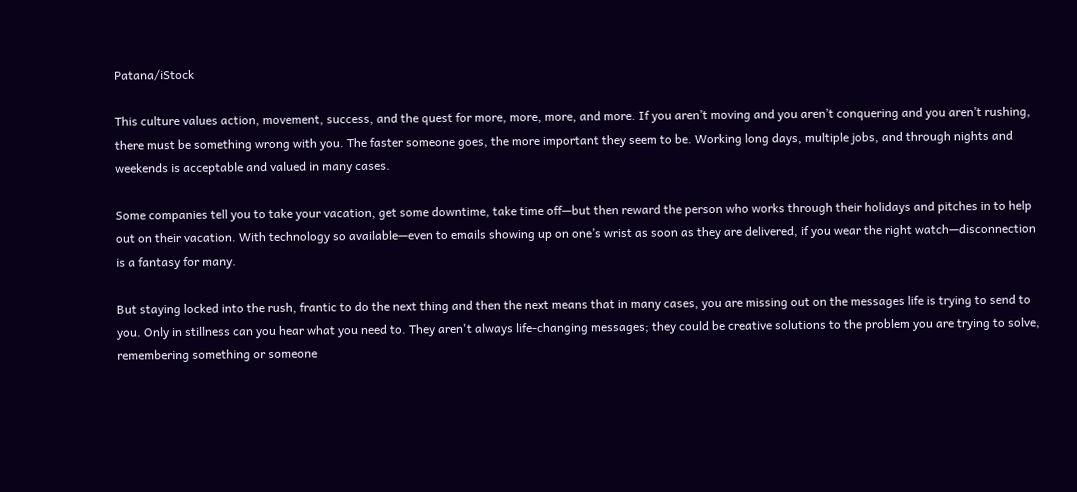Patana/iStock

This culture values action, movement, success, and the quest for more, more, more, and more. If you aren’t moving and you aren’t conquering and you aren’t rushing, there must be something wrong with you. The faster someone goes, the more important they seem to be. Working long days, multiple jobs, and through nights and weekends is acceptable and valued in many cases.

Some companies tell you to take your vacation, get some downtime, take time off—but then reward the person who works through their holidays and pitches in to help out on their vacation. With technology so available—even to emails showing up on one’s wrist as soon as they are delivered, if you wear the right watch—disconnection is a fantasy for many.

But staying locked into the rush, frantic to do the next thing and then the next means that in many cases, you are missing out on the messages life is trying to send to you. Only in stillness can you hear what you need to. They aren't always life-changing messages; they could be creative solutions to the problem you are trying to solve, remembering something or someone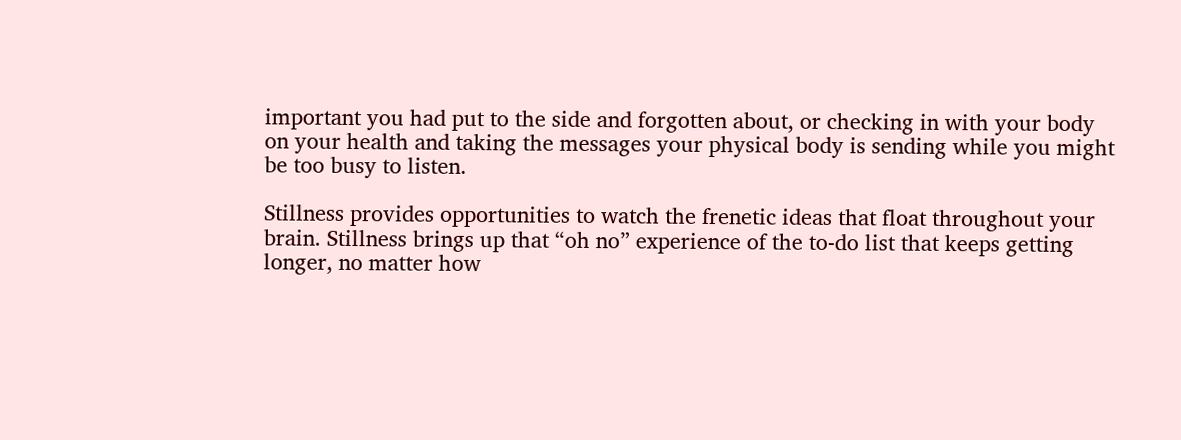important you had put to the side and forgotten about, or checking in with your body on your health and taking the messages your physical body is sending while you might be too busy to listen.

Stillness provides opportunities to watch the frenetic ideas that float throughout your brain. Stillness brings up that “oh no” experience of the to-do list that keeps getting longer, no matter how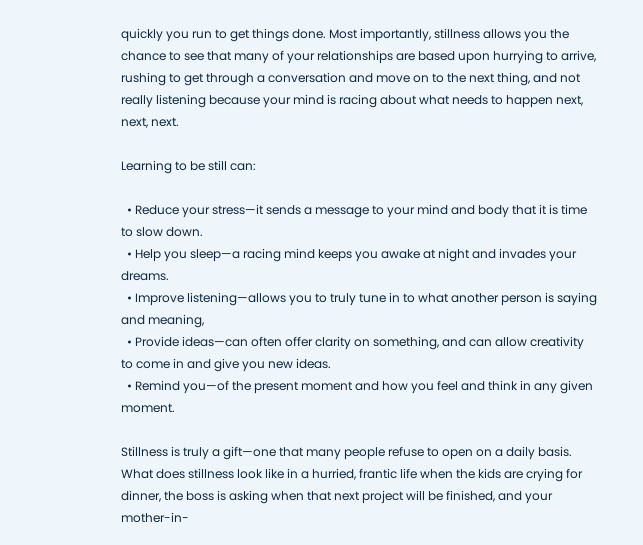quickly you run to get things done. Most importantly, stillness allows you the chance to see that many of your relationships are based upon hurrying to arrive, rushing to get through a conversation and move on to the next thing, and not really listening because your mind is racing about what needs to happen next, next, next.

Learning to be still can:

  • Reduce your stress—it sends a message to your mind and body that it is time to slow down.
  • Help you sleep—a racing mind keeps you awake at night and invades your dreams.
  • Improve listening—allows you to truly tune in to what another person is saying and meaning,
  • Provide ideas—can often offer clarity on something, and can allow creativity to come in and give you new ideas.
  • Remind you—of the present moment and how you feel and think in any given moment.

Stillness is truly a gift—one that many people refuse to open on a daily basis. What does stillness look like in a hurried, frantic life when the kids are crying for dinner, the boss is asking when that next project will be finished, and your mother-in-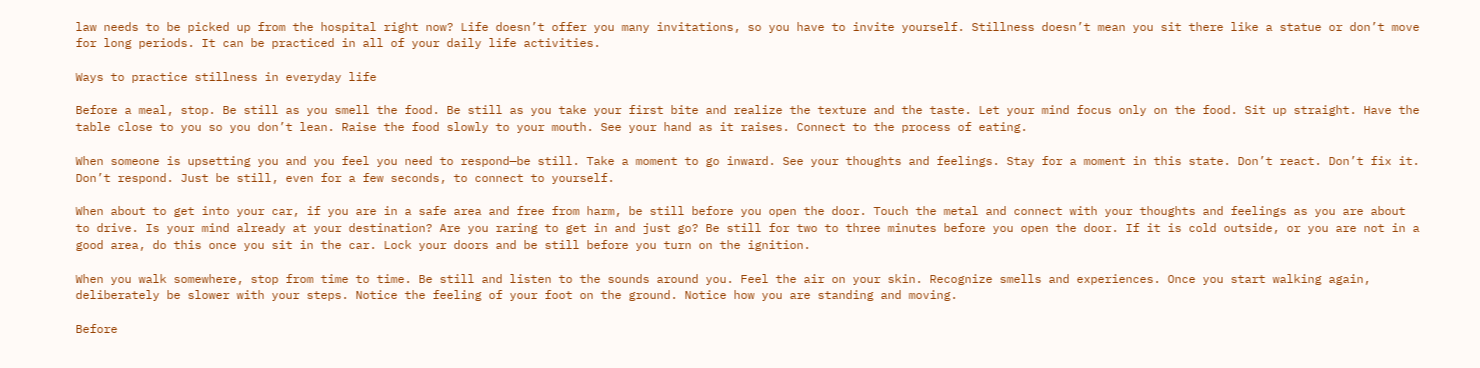law needs to be picked up from the hospital right now? Life doesn’t offer you many invitations, so you have to invite yourself. Stillness doesn’t mean you sit there like a statue or don’t move for long periods. It can be practiced in all of your daily life activities.

Ways to practice stillness in everyday life

Before a meal, stop. Be still as you smell the food. Be still as you take your first bite and realize the texture and the taste. Let your mind focus only on the food. Sit up straight. Have the table close to you so you don’t lean. Raise the food slowly to your mouth. See your hand as it raises. Connect to the process of eating.

When someone is upsetting you and you feel you need to respond—be still. Take a moment to go inward. See your thoughts and feelings. Stay for a moment in this state. Don’t react. Don’t fix it. Don’t respond. Just be still, even for a few seconds, to connect to yourself.

When about to get into your car, if you are in a safe area and free from harm, be still before you open the door. Touch the metal and connect with your thoughts and feelings as you are about to drive. Is your mind already at your destination? Are you raring to get in and just go? Be still for two to three minutes before you open the door. If it is cold outside, or you are not in a good area, do this once you sit in the car. Lock your doors and be still before you turn on the ignition.

When you walk somewhere, stop from time to time. Be still and listen to the sounds around you. Feel the air on your skin. Recognize smells and experiences. Once you start walking again, deliberately be slower with your steps. Notice the feeling of your foot on the ground. Notice how you are standing and moving.

Before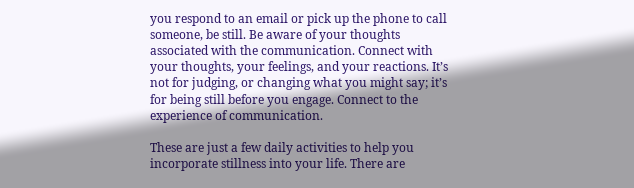you respond to an email or pick up the phone to call someone, be still. Be aware of your thoughts associated with the communication. Connect with your thoughts, your feelings, and your reactions. It’s not for judging, or changing what you might say; it’s for being still before you engage. Connect to the experience of communication.

These are just a few daily activities to help you incorporate stillness into your life. There are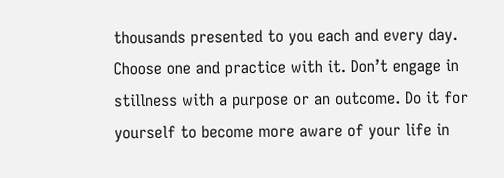thousands presented to you each and every day. Choose one and practice with it. Don’t engage in stillness with a purpose or an outcome. Do it for yourself to become more aware of your life in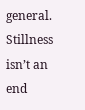general. Stillness isn’t an end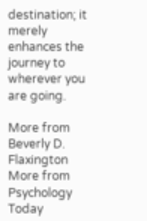destination; it merely enhances the journey to wherever you are going.

More from Beverly D. Flaxington
More from Psychology Today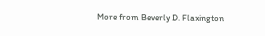More from Beverly D. Flaxington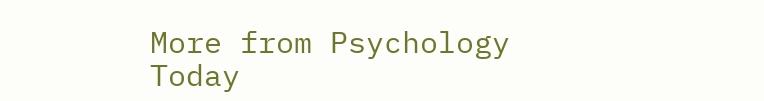More from Psychology Today